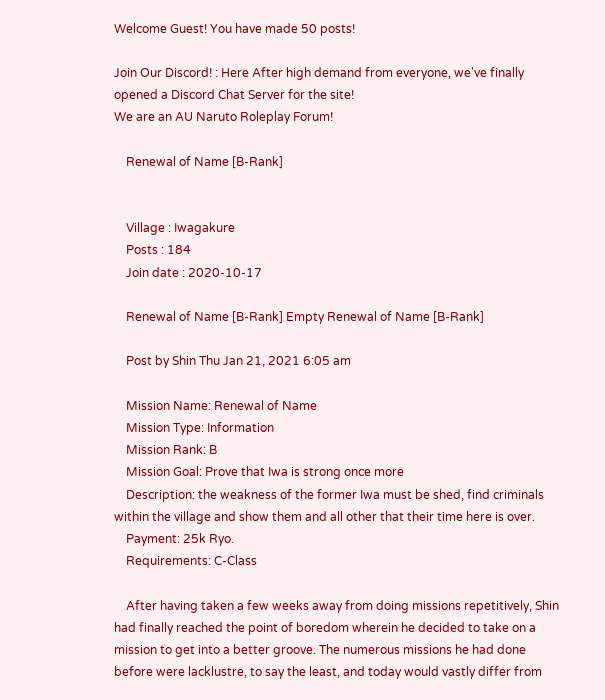Welcome Guest! You have made 50 posts!

Join Our Discord! : Here After high demand from everyone, we've finally opened a Discord Chat Server for the site!
We are an AU Naruto Roleplay Forum!

    Renewal of Name [B-Rank]


    Village : Iwagakure
    Posts : 184
    Join date : 2020-10-17

    Renewal of Name [B-Rank] Empty Renewal of Name [B-Rank]

    Post by Shin Thu Jan 21, 2021 6:05 am

    Mission Name: Renewal of Name
    Mission Type: Information
    Mission Rank: B
    Mission Goal: Prove that Iwa is strong once more
    Description: the weakness of the former Iwa must be shed, find criminals within the village and show them and all other that their time here is over.
    Payment: 25k Ryo.
    Requirements: C-Class

    After having taken a few weeks away from doing missions repetitively, Shin had finally reached the point of boredom wherein he decided to take on a mission to get into a better groove. The numerous missions he had done before were lacklustre, to say the least, and today would vastly differ from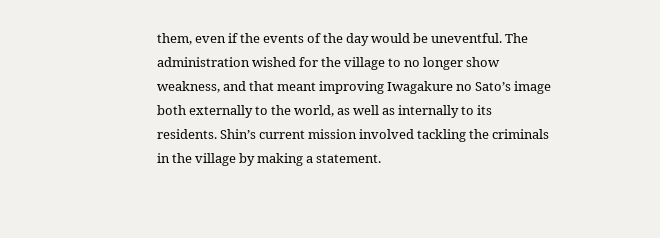them, even if the events of the day would be uneventful. The administration wished for the village to no longer show weakness, and that meant improving Iwagakure no Sato’s image both externally to the world, as well as internally to its residents. Shin’s current mission involved tackling the criminals in the village by making a statement.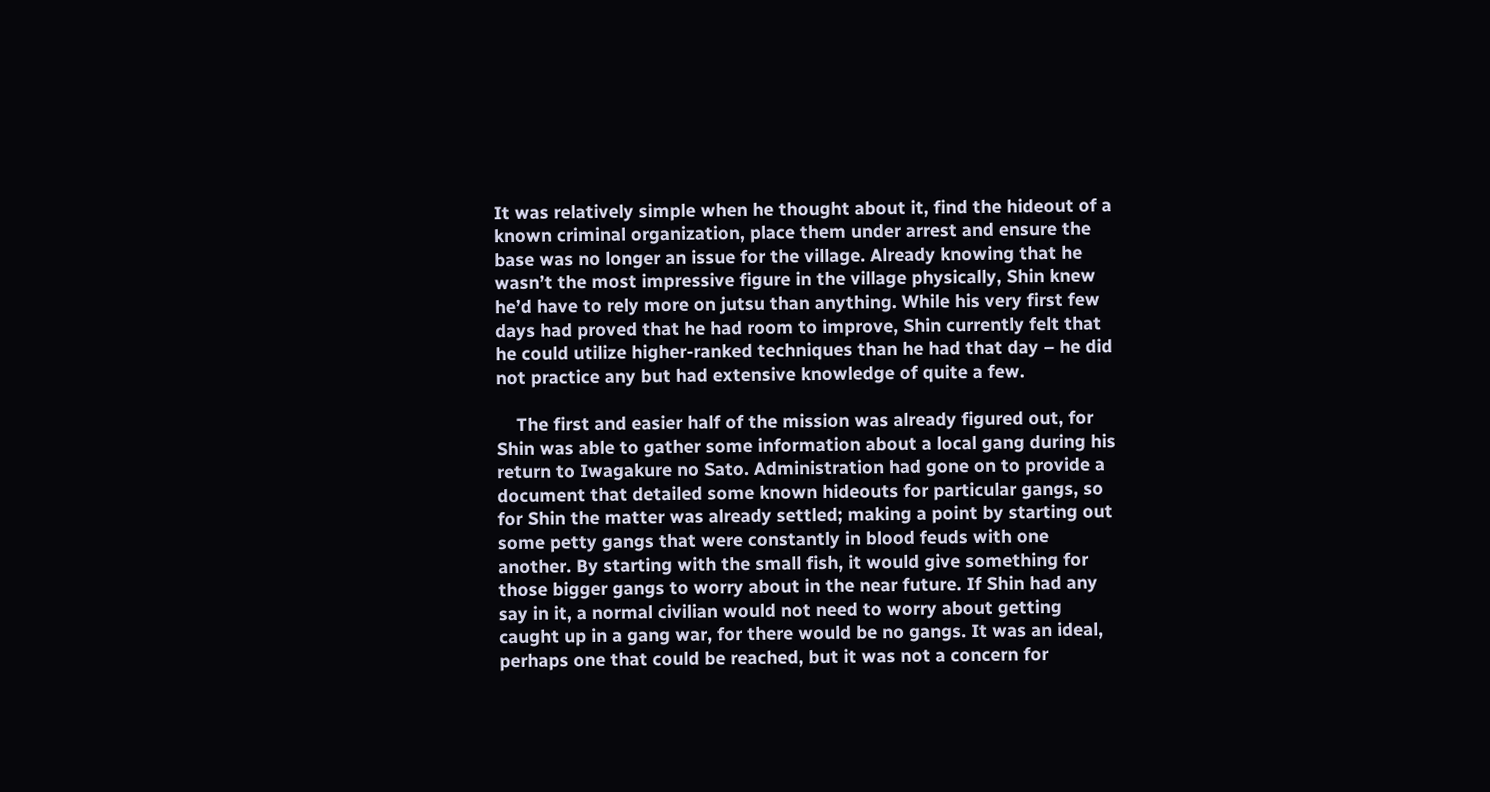It was relatively simple when he thought about it, find the hideout of a known criminal organization, place them under arrest and ensure the base was no longer an issue for the village. Already knowing that he wasn’t the most impressive figure in the village physically, Shin knew he’d have to rely more on jutsu than anything. While his very first few days had proved that he had room to improve, Shin currently felt that he could utilize higher-ranked techniques than he had that day – he did not practice any but had extensive knowledge of quite a few.

    The first and easier half of the mission was already figured out, for Shin was able to gather some information about a local gang during his return to Iwagakure no Sato. Administration had gone on to provide a document that detailed some known hideouts for particular gangs, so for Shin the matter was already settled; making a point by starting out some petty gangs that were constantly in blood feuds with one another. By starting with the small fish, it would give something for those bigger gangs to worry about in the near future. If Shin had any say in it, a normal civilian would not need to worry about getting caught up in a gang war, for there would be no gangs. It was an ideal, perhaps one that could be reached, but it was not a concern for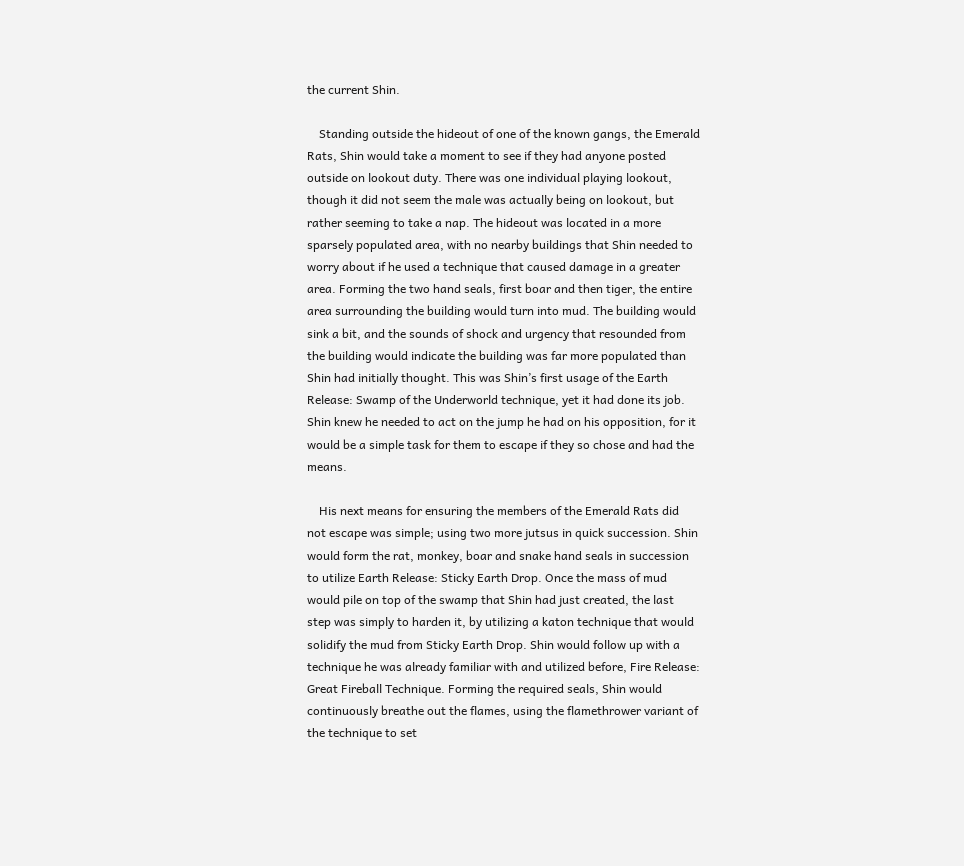the current Shin.

    Standing outside the hideout of one of the known gangs, the Emerald Rats, Shin would take a moment to see if they had anyone posted outside on lookout duty. There was one individual playing lookout, though it did not seem the male was actually being on lookout, but rather seeming to take a nap. The hideout was located in a more sparsely populated area, with no nearby buildings that Shin needed to worry about if he used a technique that caused damage in a greater area. Forming the two hand seals, first boar and then tiger, the entire area surrounding the building would turn into mud. The building would sink a bit, and the sounds of shock and urgency that resounded from the building would indicate the building was far more populated than Shin had initially thought. This was Shin’s first usage of the Earth Release: Swamp of the Underworld technique, yet it had done its job. Shin knew he needed to act on the jump he had on his opposition, for it would be a simple task for them to escape if they so chose and had the means.

    His next means for ensuring the members of the Emerald Rats did not escape was simple; using two more jutsus in quick succession. Shin would form the rat, monkey, boar and snake hand seals in succession to utilize Earth Release: Sticky Earth Drop. Once the mass of mud would pile on top of the swamp that Shin had just created, the last step was simply to harden it, by utilizing a katon technique that would solidify the mud from Sticky Earth Drop. Shin would follow up with a technique he was already familiar with and utilized before, Fire Release: Great Fireball Technique. Forming the required seals, Shin would continuously breathe out the flames, using the flamethrower variant of the technique to set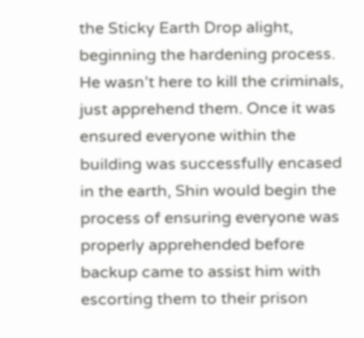the Sticky Earth Drop alight, beginning the hardening process. He wasn’t here to kill the criminals, just apprehend them. Once it was ensured everyone within the building was successfully encased in the earth, Shin would begin the process of ensuring everyone was properly apprehended before backup came to assist him with escorting them to their prison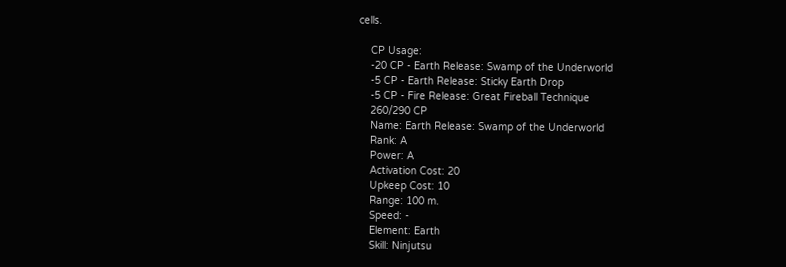cells.

    CP Usage:
    -20 CP - Earth Release: Swamp of the Underworld
    -5 CP - Earth Release: Sticky Earth Drop
    -5 CP - Fire Release: Great Fireball Technique
    260/290 CP
    Name: Earth Release: Swamp of the Underworld
    Rank: A
    Power: A
    Activation Cost: 20
    Upkeep Cost: 10
    Range: 100 m.
    Speed: -
    Element: Earth
    Skill: Ninjutsu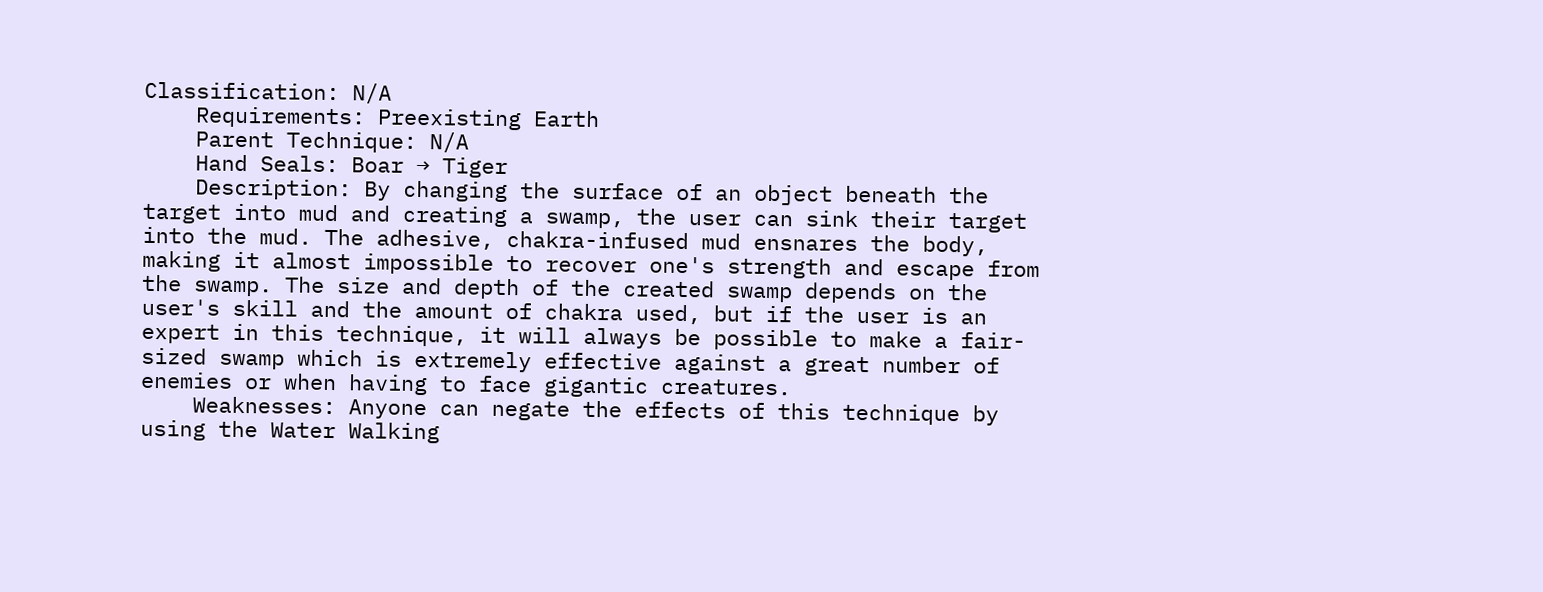Classification: N/A
    Requirements: Preexisting Earth
    Parent Technique: N/A
    Hand Seals: Boar → Tiger
    Description: By changing the surface of an object beneath the target into mud and creating a swamp, the user can sink their target into the mud. The adhesive, chakra-infused mud ensnares the body, making it almost impossible to recover one's strength and escape from the swamp. The size and depth of the created swamp depends on the user's skill and the amount of chakra used, but if the user is an expert in this technique, it will always be possible to make a fair-sized swamp which is extremely effective against a great number of enemies or when having to face gigantic creatures.
    Weaknesses: Anyone can negate the effects of this technique by using the Water Walking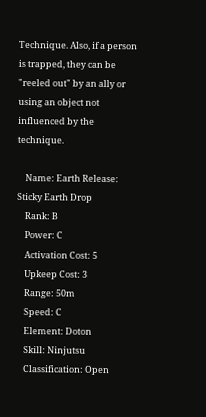Technique. Also, if a person is trapped, they can be "reeled out" by an ally or using an object not influenced by the technique.

    Name: Earth Release: Sticky Earth Drop
    Rank: B
    Power: C
    Activation Cost: 5
    Upkeep Cost: 3
    Range: 50m
    Speed: C
    Element: Doton
    Skill: Ninjutsu
    Classification: Open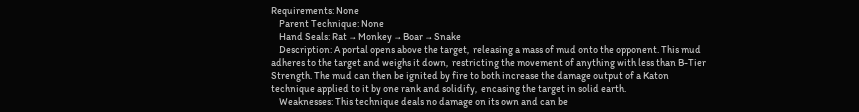Requirements: None
    Parent Technique: None
    Hand Seals: Rat → Monkey → Boar → Snake
    Description: A portal opens above the target,  releasing a mass of mud onto the opponent. This mud adheres to the target and weighs it down,  restricting the movement of anything with less than B-Tier Strength. The mud can then be ignited by fire to both increase the damage output of a Katon technique applied to it by one rank and solidify,  encasing the target in solid earth.
    Weaknesses: This technique deals no damage on its own and can be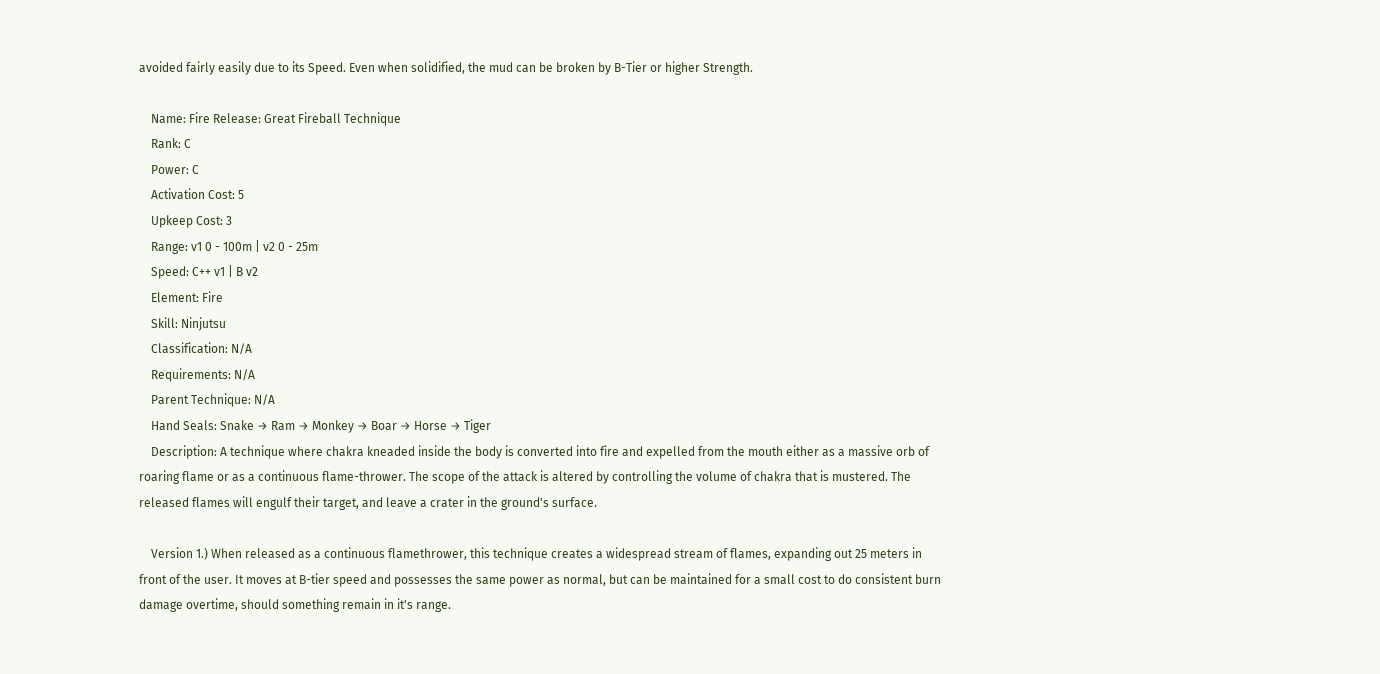avoided fairly easily due to its Speed. Even when solidified, the mud can be broken by B-Tier or higher Strength.

    Name: Fire Release: Great Fireball Technique
    Rank: C
    Power: C
    Activation Cost: 5
    Upkeep Cost: 3
    Range: v1 0 - 100m | v2 0 - 25m
    Speed: C++ v1 | B v2
    Element: Fire
    Skill: Ninjutsu
    Classification: N/A
    Requirements: N/A
    Parent Technique: N/A
    Hand Seals: Snake → Ram → Monkey → Boar → Horse → Tiger
    Description: A technique where chakra kneaded inside the body is converted into fire and expelled from the mouth either as a massive orb of roaring flame or as a continuous flame-thrower. The scope of the attack is altered by controlling the volume of chakra that is mustered. The released flames will engulf their target, and leave a crater in the ground's surface.

    Version 1.) When released as a continuous flamethrower, this technique creates a widespread stream of flames, expanding out 25 meters in front of the user. It moves at B-tier speed and possesses the same power as normal, but can be maintained for a small cost to do consistent burn damage overtime, should something remain in it's range.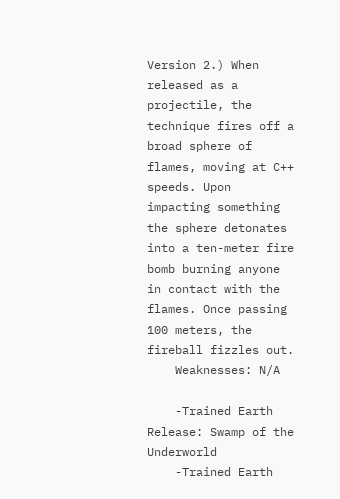Version 2.) When released as a projectile, the technique fires off a broad sphere of flames, moving at C++ speeds. Upon impacting something the sphere detonates into a ten-meter fire bomb burning anyone in contact with the flames. Once passing 100 meters, the fireball fizzles out.
    Weaknesses: N/A

    -Trained Earth Release: Swamp of the Underworld
    -Trained Earth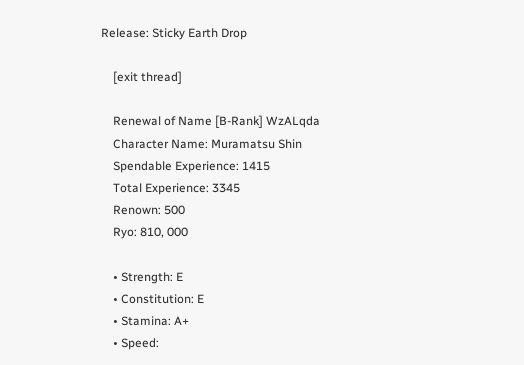Release: Sticky Earth Drop

    [exit thread]

    Renewal of Name [B-Rank] WzALqda
    Character Name: Muramatsu Shin
    Spendable Experience: 1415
    Total Experience: 3345
    Renown: 500
    Ryo: 810, 000

    • Strength: E
    • Constitution: E
    • Stamina: A+
    • Speed: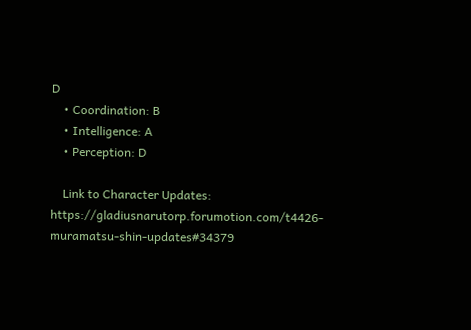D
    • Coordination: B
    • Intelligence: A
    • Perception: D

    Link to Character Updates: https://gladiusnarutorp.forumotion.com/t4426-muramatsu-shin-updates#34379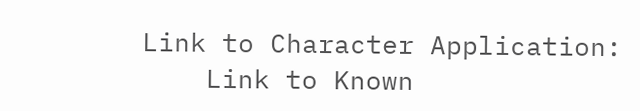Link to Character Application:
    Link to Known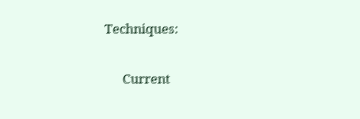Techniques:

      Current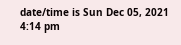date/time is Sun Dec 05, 2021 4:14 pm